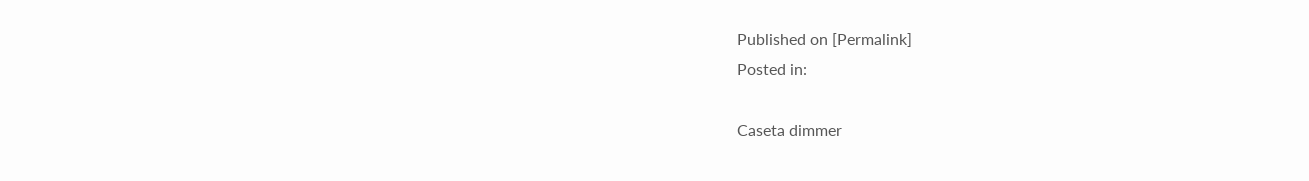Published on [Permalink]
Posted in:

Caseta dimmer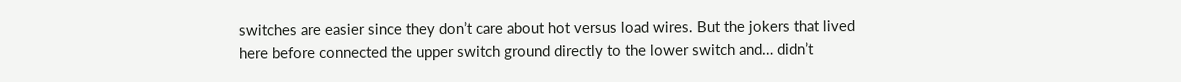switches are easier since they don’t care about hot versus load wires. But the jokers that lived here before connected the upper switch ground directly to the lower switch and… didn’t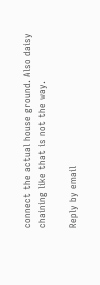connect the actual house ground. Also daisy chaining like that is not the way.

Reply by email